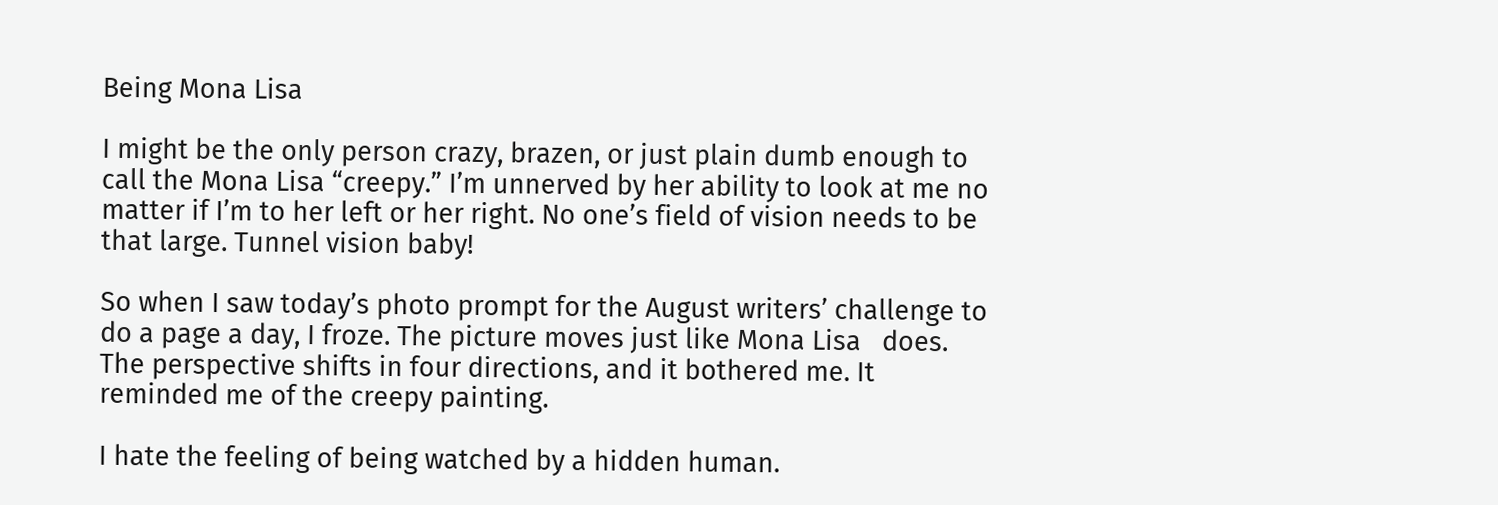Being Mona Lisa

I might be the only person crazy, brazen, or just plain dumb enough to call the Mona Lisa “creepy.” I’m unnerved by her ability to look at me no matter if I’m to her left or her right. No one’s field of vision needs to be that large. Tunnel vision baby!

So when I saw today’s photo prompt for the August writers’ challenge to do a page a day, I froze. The picture moves just like Mona Lisa   does. The perspective shifts in four directions, and it bothered me. It reminded me of the creepy painting.

I hate the feeling of being watched by a hidden human.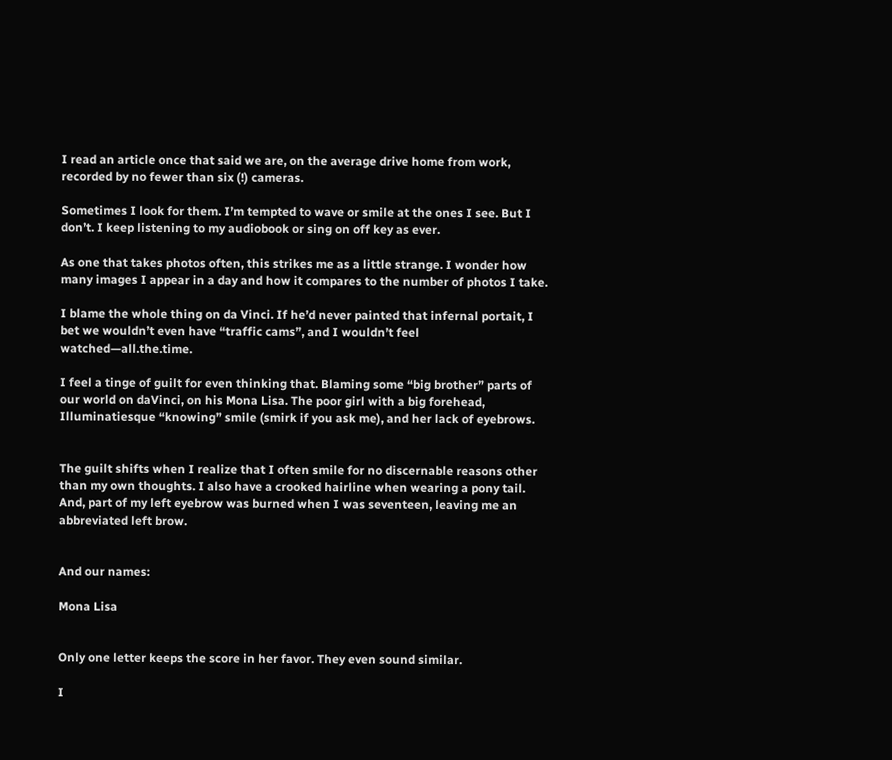I read an article once that said we are, on the average drive home from work, recorded by no fewer than six (!) cameras.

Sometimes I look for them. I’m tempted to wave or smile at the ones I see. But I don’t. I keep listening to my audiobook or sing on off key as ever.

As one that takes photos often, this strikes me as a little strange. I wonder how many images I appear in a day and how it compares to the number of photos I take.

I blame the whole thing on da Vinci. If he’d never painted that infernal portait, I bet we wouldn’t even have “traffic cams”, and I wouldn’t feel watched—all.the.time.

I feel a tinge of guilt for even thinking that. Blaming some “big brother” parts of our world on daVinci, on his Mona Lisa. The poor girl with a big forehead, Illuminatiesque “knowing” smile (smirk if you ask me), and her lack of eyebrows.


The guilt shifts when I realize that I often smile for no discernable reasons other than my own thoughts. I also have a crooked hairline when wearing a pony tail. And, part of my left eyebrow was burned when I was seventeen, leaving me an abbreviated left brow.


And our names:

Mona Lisa


Only one letter keeps the score in her favor. They even sound similar.

I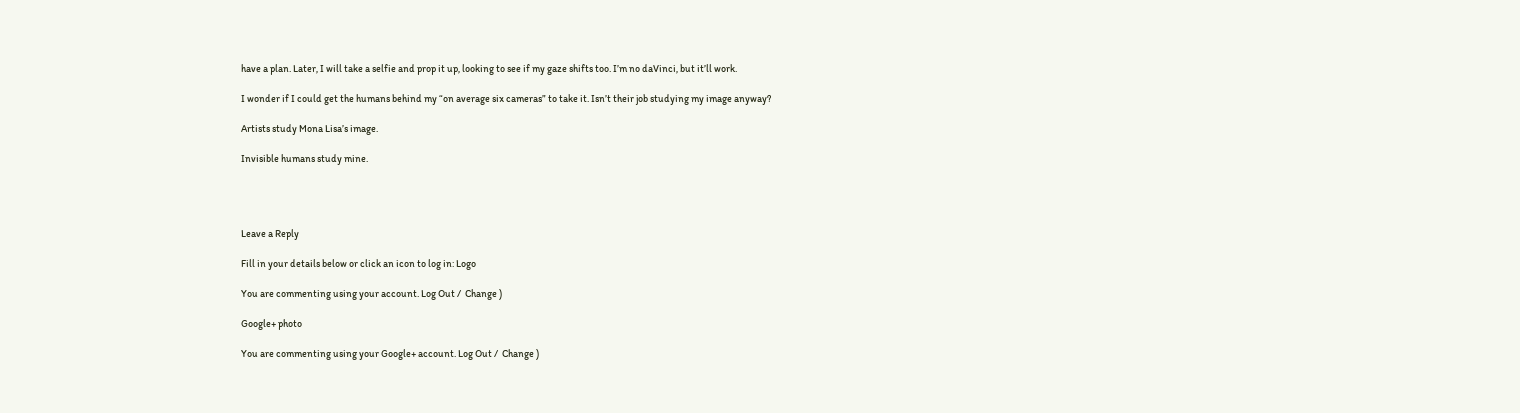have a plan. Later, I will take a selfie and prop it up, looking to see if my gaze shifts too. I’m no daVinci, but it’ll work.

I wonder if I could get the humans behind my “on average six cameras” to take it. Isn’t their job studying my image anyway?

Artists study Mona Lisa’s image.

Invisible humans study mine.




Leave a Reply

Fill in your details below or click an icon to log in: Logo

You are commenting using your account. Log Out /  Change )

Google+ photo

You are commenting using your Google+ account. Log Out /  Change )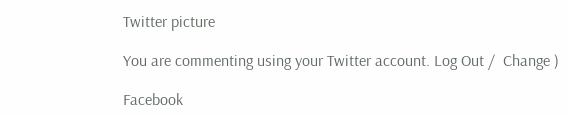Twitter picture

You are commenting using your Twitter account. Log Out /  Change )

Facebook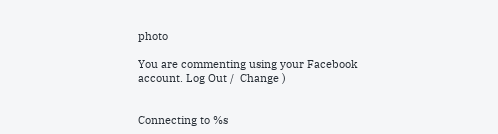photo

You are commenting using your Facebook account. Log Out /  Change )


Connecting to %s